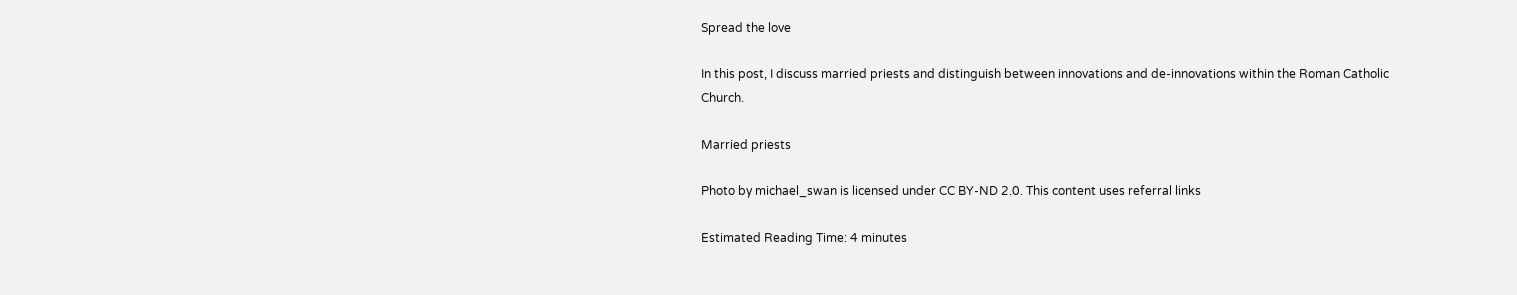Spread the love

In this post, I discuss married priests and distinguish between innovations and de-innovations within the Roman Catholic Church.

Married priests

Photo by michael_swan is licensed under CC BY-ND 2.0. This content uses referral links

Estimated Reading Time: 4 minutes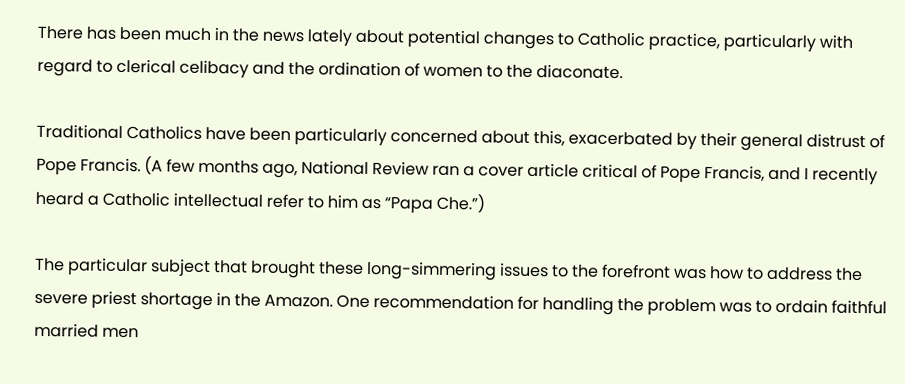There has been much in the news lately about potential changes to Catholic practice, particularly with regard to clerical celibacy and the ordination of women to the diaconate.

Traditional Catholics have been particularly concerned about this, exacerbated by their general distrust of Pope Francis. (A few months ago, National Review ran a cover article critical of Pope Francis, and I recently heard a Catholic intellectual refer to him as “Papa Che.”)

The particular subject that brought these long-simmering issues to the forefront was how to address the severe priest shortage in the Amazon. One recommendation for handling the problem was to ordain faithful married men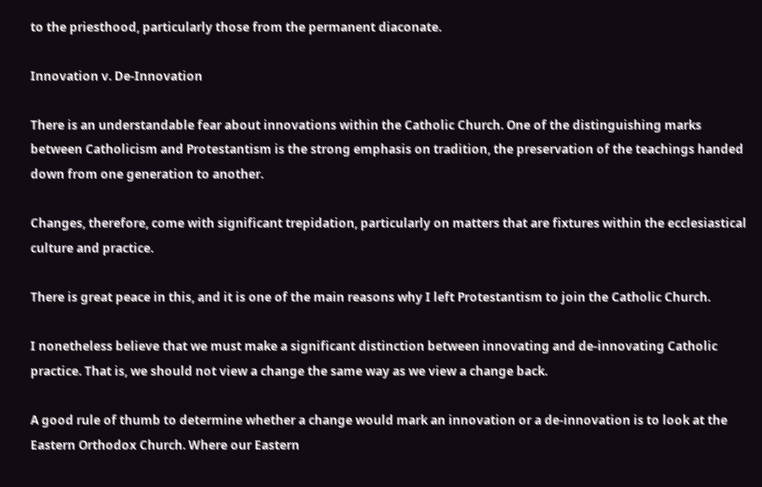to the priesthood, particularly those from the permanent diaconate.

Innovation v. De-Innovation

There is an understandable fear about innovations within the Catholic Church. One of the distinguishing marks between Catholicism and Protestantism is the strong emphasis on tradition, the preservation of the teachings handed down from one generation to another.

Changes, therefore, come with significant trepidation, particularly on matters that are fixtures within the ecclesiastical culture and practice.

There is great peace in this, and it is one of the main reasons why I left Protestantism to join the Catholic Church.

I nonetheless believe that we must make a significant distinction between innovating and de-innovating Catholic practice. That is, we should not view a change the same way as we view a change back.

A good rule of thumb to determine whether a change would mark an innovation or a de-innovation is to look at the Eastern Orthodox Church. Where our Eastern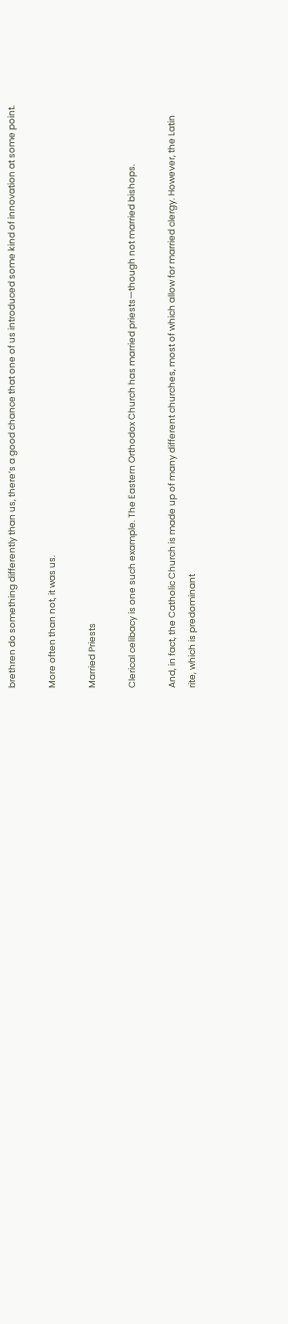brethren do something differently than us, there’s a good chance that one of us introduced some kind of innovation at some point.

More often than not, it was us.

Married Priests

Clerical celibacy is one such example. The Eastern Orthodox Church has married priests—though not married bishops.

And, in fact, the Catholic Church is made up of many different churches, most of which allow for married clergy. However, the Latin rite, which is predominant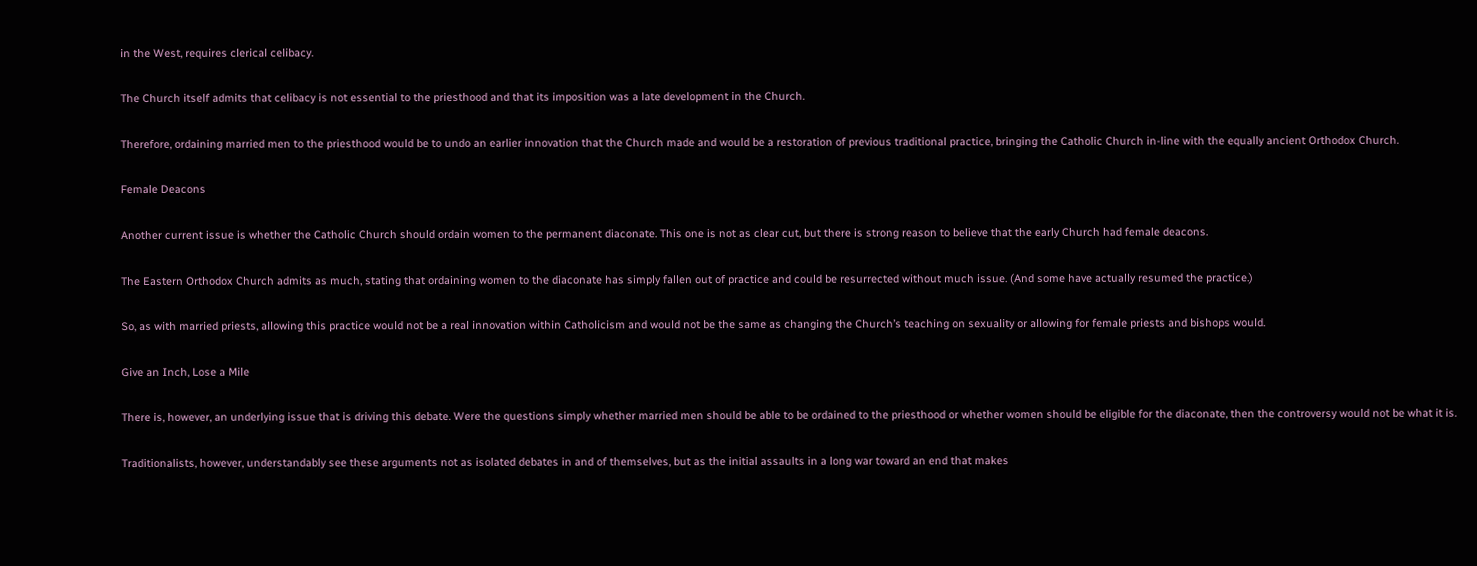in the West, requires clerical celibacy.

The Church itself admits that celibacy is not essential to the priesthood and that its imposition was a late development in the Church.

Therefore, ordaining married men to the priesthood would be to undo an earlier innovation that the Church made and would be a restoration of previous traditional practice, bringing the Catholic Church in-line with the equally ancient Orthodox Church.

Female Deacons

Another current issue is whether the Catholic Church should ordain women to the permanent diaconate. This one is not as clear cut, but there is strong reason to believe that the early Church had female deacons.

The Eastern Orthodox Church admits as much, stating that ordaining women to the diaconate has simply fallen out of practice and could be resurrected without much issue. (And some have actually resumed the practice.)

So, as with married priests, allowing this practice would not be a real innovation within Catholicism and would not be the same as changing the Church’s teaching on sexuality or allowing for female priests and bishops would.

Give an Inch, Lose a Mile

There is, however, an underlying issue that is driving this debate. Were the questions simply whether married men should be able to be ordained to the priesthood or whether women should be eligible for the diaconate, then the controversy would not be what it is.

Traditionalists, however, understandably see these arguments not as isolated debates in and of themselves, but as the initial assaults in a long war toward an end that makes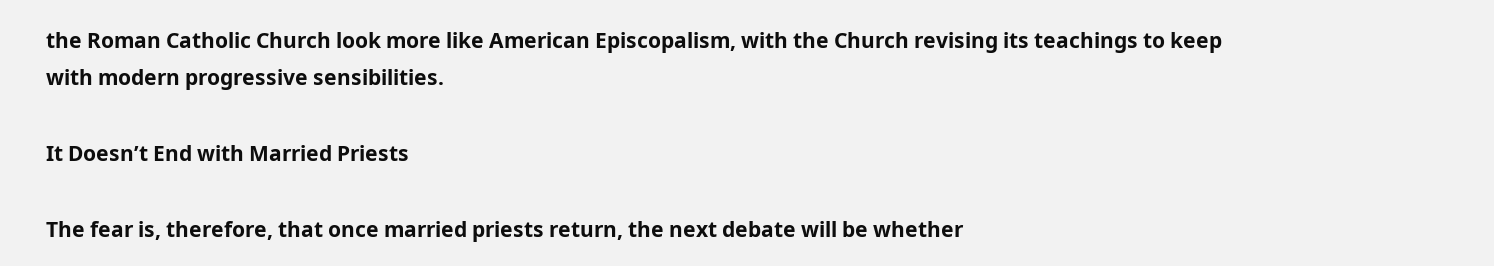the Roman Catholic Church look more like American Episcopalism, with the Church revising its teachings to keep with modern progressive sensibilities.

It Doesn’t End with Married Priests

The fear is, therefore, that once married priests return, the next debate will be whether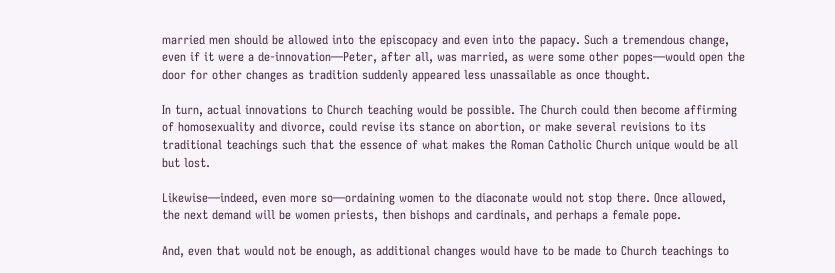married men should be allowed into the episcopacy and even into the papacy. Such a tremendous change, even if it were a de-innovation—Peter, after all, was married, as were some other popes—would open the door for other changes as tradition suddenly appeared less unassailable as once thought.

In turn, actual innovations to Church teaching would be possible. The Church could then become affirming of homosexuality and divorce, could revise its stance on abortion, or make several revisions to its traditional teachings such that the essence of what makes the Roman Catholic Church unique would be all but lost.

Likewise—indeed, even more so—ordaining women to the diaconate would not stop there. Once allowed, the next demand will be women priests, then bishops and cardinals, and perhaps a female pope.

And, even that would not be enough, as additional changes would have to be made to Church teachings to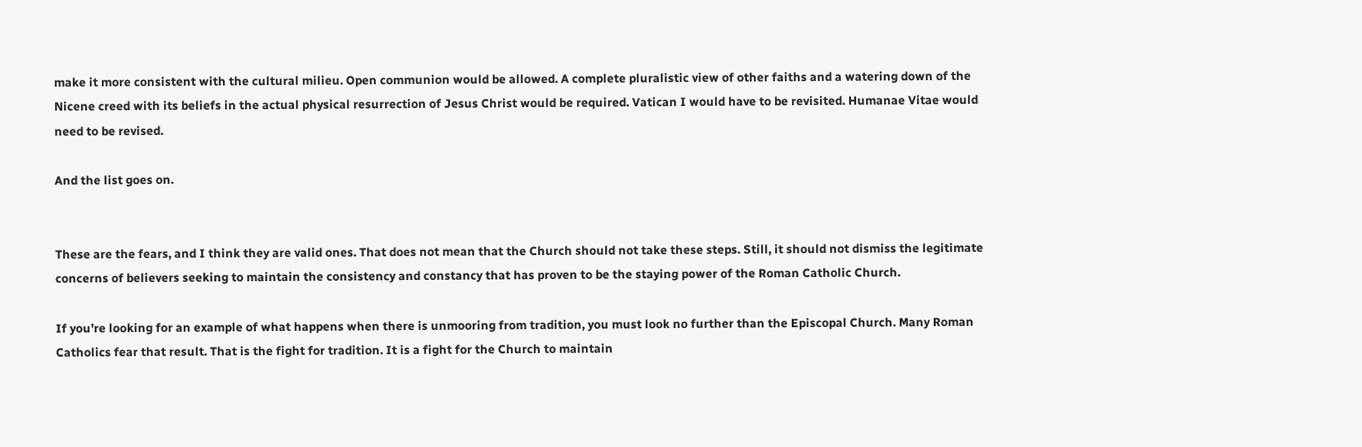make it more consistent with the cultural milieu. Open communion would be allowed. A complete pluralistic view of other faiths and a watering down of the Nicene creed with its beliefs in the actual physical resurrection of Jesus Christ would be required. Vatican I would have to be revisited. Humanae Vitae would need to be revised.

And the list goes on.


These are the fears, and I think they are valid ones. That does not mean that the Church should not take these steps. Still, it should not dismiss the legitimate concerns of believers seeking to maintain the consistency and constancy that has proven to be the staying power of the Roman Catholic Church.

If you’re looking for an example of what happens when there is unmooring from tradition, you must look no further than the Episcopal Church. Many Roman Catholics fear that result. That is the fight for tradition. It is a fight for the Church to maintain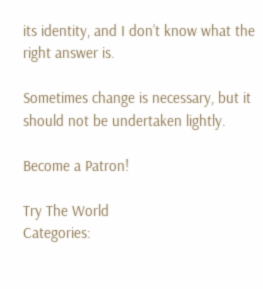its identity, and I don’t know what the right answer is.

Sometimes change is necessary, but it should not be undertaken lightly.

Become a Patron!

Try The World
Categories: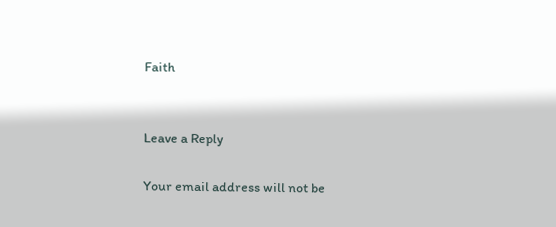Faith


Leave a Reply

Your email address will not be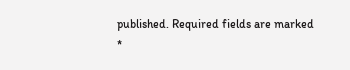published. Required fields are marked *